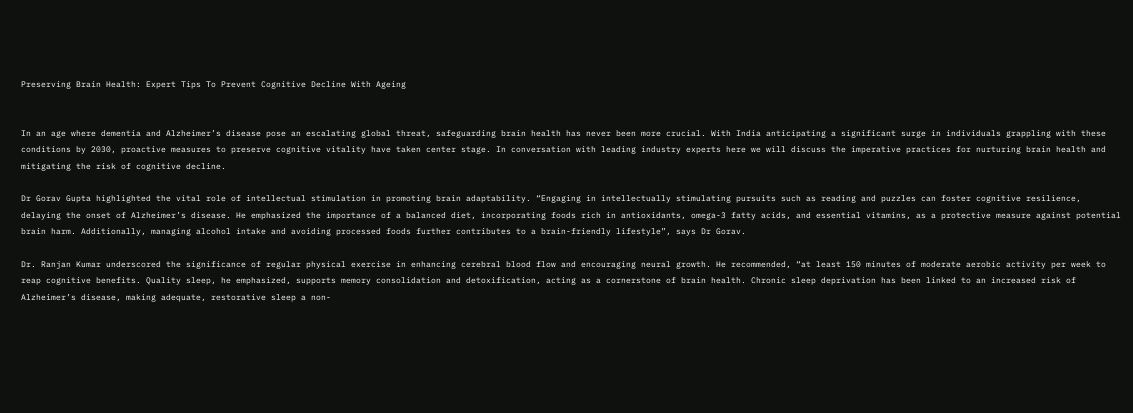Preserving Brain Health: Expert Tips To Prevent Cognitive Decline With Ageing


In an age where dementia and Alzheimer’s disease pose an escalating global threat, safeguarding brain health has never been more crucial. With India anticipating a significant surge in individuals grappling with these conditions by 2030, proactive measures to preserve cognitive vitality have taken center stage. In conversation with leading industry experts here we will discuss the imperative practices for nurturing brain health and mitigating the risk of cognitive decline.

Dr Gorav Gupta highlighted the vital role of intellectual stimulation in promoting brain adaptability. “Engaging in intellectually stimulating pursuits such as reading and puzzles can foster cognitive resilience, delaying the onset of Alzheimer’s disease. He emphasized the importance of a balanced diet, incorporating foods rich in antioxidants, omega-3 fatty acids, and essential vitamins, as a protective measure against potential brain harm. Additionally, managing alcohol intake and avoiding processed foods further contributes to a brain-friendly lifestyle”, says Dr Gorav.

Dr. Ranjan Kumar underscored the significance of regular physical exercise in enhancing cerebral blood flow and encouraging neural growth. He recommended, “at least 150 minutes of moderate aerobic activity per week to reap cognitive benefits. Quality sleep, he emphasized, supports memory consolidation and detoxification, acting as a cornerstone of brain health. Chronic sleep deprivation has been linked to an increased risk of Alzheimer’s disease, making adequate, restorative sleep a non-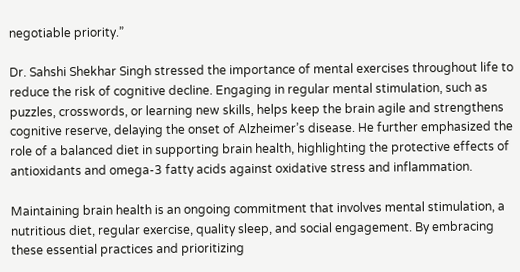negotiable priority.”

Dr. Sahshi Shekhar Singh stressed the importance of mental exercises throughout life to reduce the risk of cognitive decline. Engaging in regular mental stimulation, such as puzzles, crosswords, or learning new skills, helps keep the brain agile and strengthens cognitive reserve, delaying the onset of Alzheimer’s disease. He further emphasized the role of a balanced diet in supporting brain health, highlighting the protective effects of antioxidants and omega-3 fatty acids against oxidative stress and inflammation.

Maintaining brain health is an ongoing commitment that involves mental stimulation, a nutritious diet, regular exercise, quality sleep, and social engagement. By embracing these essential practices and prioritizing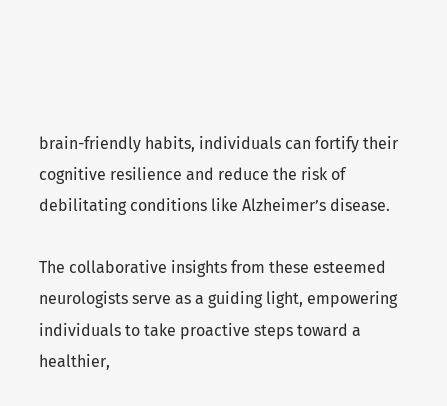brain-friendly habits, individuals can fortify their cognitive resilience and reduce the risk of debilitating conditions like Alzheimer’s disease.

The collaborative insights from these esteemed neurologists serve as a guiding light, empowering individuals to take proactive steps toward a healthier,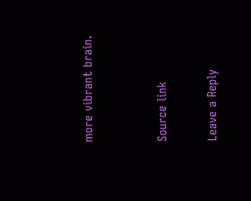more vibrant brain.


Source link

Leave a Reply